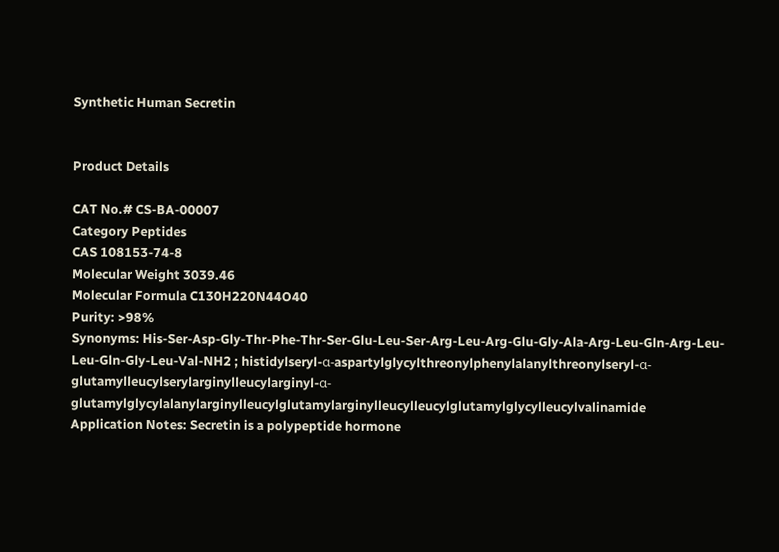Synthetic Human Secretin


Product Details

CAT No.# CS-BA-00007
Category Peptides
CAS 108153-74-8
Molecular Weight 3039.46
Molecular Formula C130H220N44O40
Purity: >98%
Synonyms: His-Ser-Asp-Gly-Thr-Phe-Thr-Ser-Glu-Leu-Ser-Arg-Leu-Arg-Glu-Gly-Ala-Arg-Leu-Gln-Arg-Leu-Leu-Gln-Gly-Leu-Val-NH2 ; histidylseryl-α-aspartylglycylthreonylphenylalanylthreonylseryl-α-glutamylleucylserylarginylleucylarginyl-α-glutamylglycylalanylarginylleucylglutamylarginylleucylleucylglutamylglycylleucylvalinamide
Application Notes: Secretin is a polypeptide hormone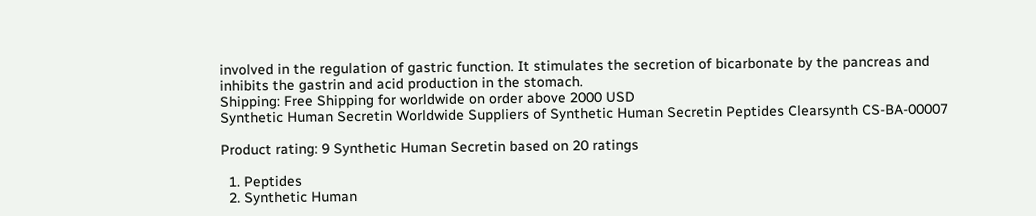involved in the regulation of gastric function. It stimulates the secretion of bicarbonate by the pancreas and inhibits the gastrin and acid production in the stomach.
Shipping: Free Shipping for worldwide on order above 2000 USD
Synthetic Human Secretin Worldwide Suppliers of Synthetic Human Secretin Peptides Clearsynth CS-BA-00007

Product rating: 9 Synthetic Human Secretin based on 20 ratings

  1. Peptides
  2. Synthetic Human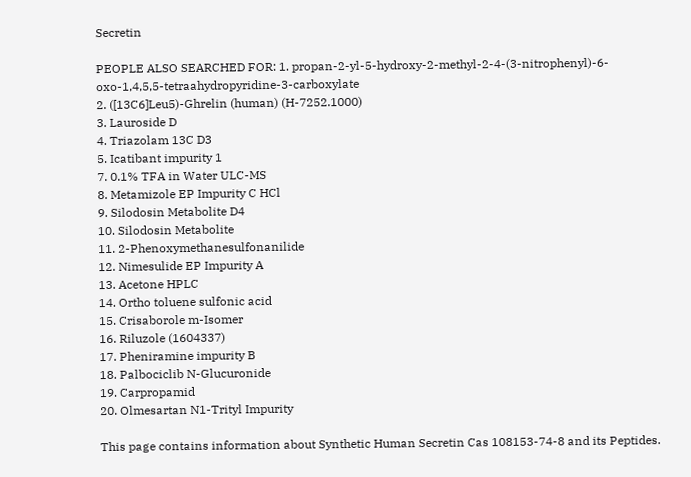Secretin

PEOPLE ALSO SEARCHED FOR: 1. propan-2-yl-5-hydroxy-2-methyl-2-4-(3-nitrophenyl)-6-oxo-1,4,5,5-tetraahydropyridine-3-carboxylate
2. ([13C6]Leu5)-Ghrelin (human) (H-7252.1000)
3. Lauroside D
4. Triazolam 13C D3
5. Icatibant impurity 1
7. 0.1% TFA in Water ULC-MS
8. Metamizole EP Impurity C HCl
9. Silodosin Metabolite D4
10. Silodosin Metabolite
11. 2-Phenoxymethanesulfonanilide
12. Nimesulide EP Impurity A
13. Acetone HPLC
14. Ortho toluene sulfonic acid
15. Crisaborole m-Isomer
16. Riluzole (1604337)
17. Pheniramine impurity B
18. Palbociclib N-Glucuronide
19. Carpropamid
20. Olmesartan N1-Trityl Impurity

This page contains information about Synthetic Human Secretin Cas 108153-74-8 and its Peptides.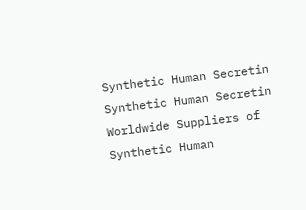Synthetic Human Secretin Synthetic Human Secretin Worldwide Suppliers of Synthetic Human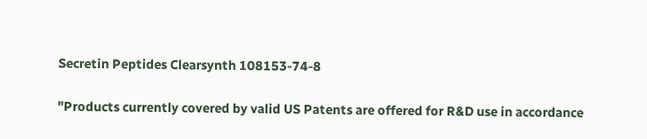Secretin Peptides Clearsynth 108153-74-8

"Products currently covered by valid US Patents are offered for R&D use in accordance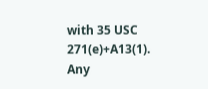with 35 USC 271(e)+A13(1). Any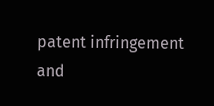patent infringement and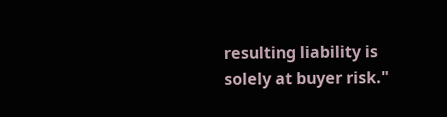resulting liability is solely at buyer risk."